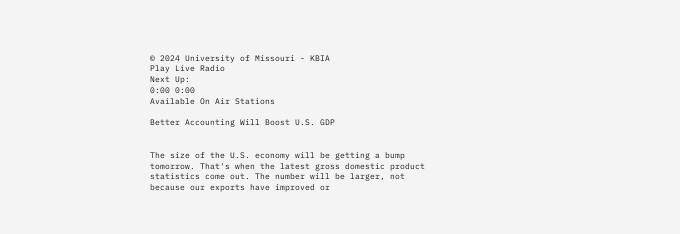© 2024 University of Missouri - KBIA
Play Live Radio
Next Up:
0:00 0:00
Available On Air Stations

Better Accounting Will Boost U.S. GDP


The size of the U.S. economy will be getting a bump tomorrow. That's when the latest gross domestic product statistics come out. The number will be larger, not because our exports have improved or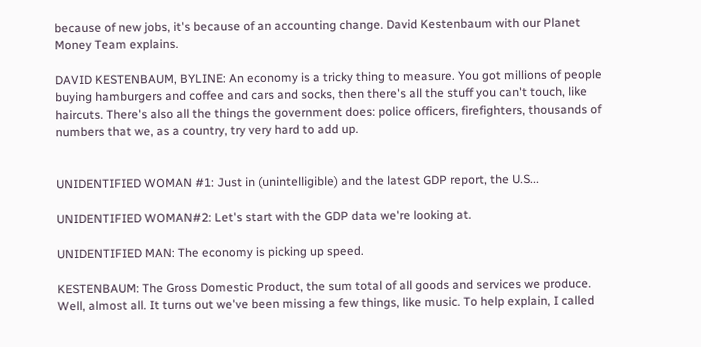because of new jobs, it's because of an accounting change. David Kestenbaum with our Planet Money Team explains.

DAVID KESTENBAUM, BYLINE: An economy is a tricky thing to measure. You got millions of people buying hamburgers and coffee and cars and socks, then there's all the stuff you can't touch, like haircuts. There's also all the things the government does: police officers, firefighters, thousands of numbers that we, as a country, try very hard to add up.


UNIDENTIFIED WOMAN #1: Just in (unintelligible) and the latest GDP report, the U.S...

UNIDENTIFIED WOMAN#2: Let's start with the GDP data we're looking at.

UNIDENTIFIED MAN: The economy is picking up speed.

KESTENBAUM: The Gross Domestic Product, the sum total of all goods and services we produce. Well, almost all. It turns out we've been missing a few things, like music. To help explain, I called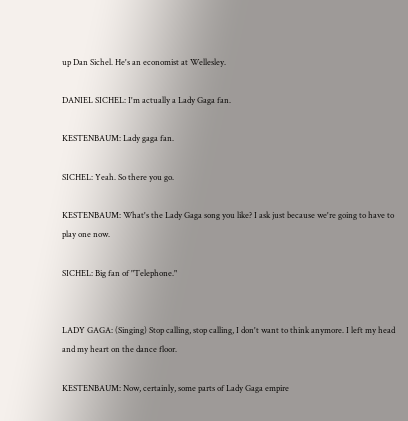up Dan Sichel. He's an economist at Wellesley.

DANIEL SICHEL: I'm actually a Lady Gaga fan.

KESTENBAUM: Lady gaga fan.

SICHEL: Yeah. So there you go.

KESTENBAUM: What's the Lady Gaga song you like? I ask just because we're going to have to play one now.

SICHEL: Big fan of "Telephone."


LADY GAGA: (Singing) Stop calling, stop calling, I don't want to think anymore. I left my head and my heart on the dance floor.

KESTENBAUM: Now, certainly, some parts of Lady Gaga empire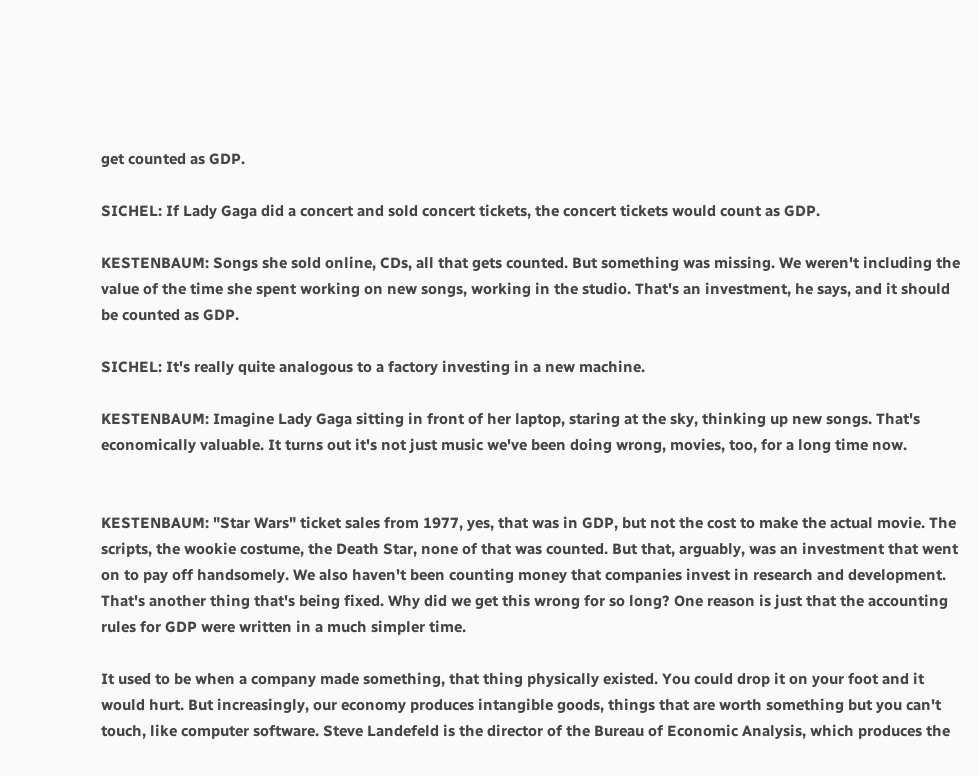get counted as GDP.

SICHEL: If Lady Gaga did a concert and sold concert tickets, the concert tickets would count as GDP.

KESTENBAUM: Songs she sold online, CDs, all that gets counted. But something was missing. We weren't including the value of the time she spent working on new songs, working in the studio. That's an investment, he says, and it should be counted as GDP.

SICHEL: It's really quite analogous to a factory investing in a new machine.

KESTENBAUM: Imagine Lady Gaga sitting in front of her laptop, staring at the sky, thinking up new songs. That's economically valuable. It turns out it's not just music we've been doing wrong, movies, too, for a long time now.


KESTENBAUM: "Star Wars" ticket sales from 1977, yes, that was in GDP, but not the cost to make the actual movie. The scripts, the wookie costume, the Death Star, none of that was counted. But that, arguably, was an investment that went on to pay off handsomely. We also haven't been counting money that companies invest in research and development. That's another thing that's being fixed. Why did we get this wrong for so long? One reason is just that the accounting rules for GDP were written in a much simpler time.

It used to be when a company made something, that thing physically existed. You could drop it on your foot and it would hurt. But increasingly, our economy produces intangible goods, things that are worth something but you can't touch, like computer software. Steve Landefeld is the director of the Bureau of Economic Analysis, which produces the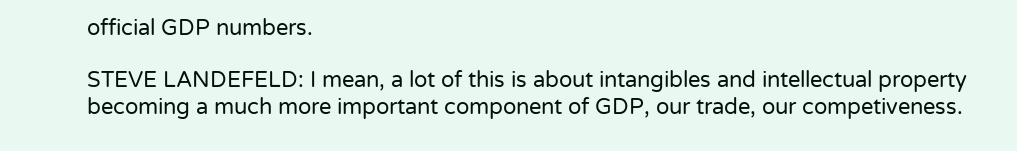official GDP numbers.

STEVE LANDEFELD: I mean, a lot of this is about intangibles and intellectual property becoming a much more important component of GDP, our trade, our competiveness.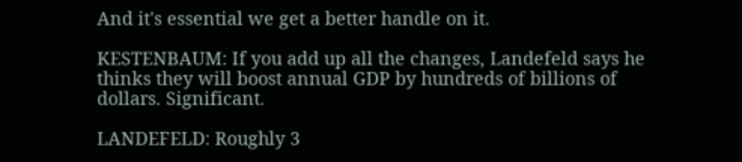And it's essential we get a better handle on it.

KESTENBAUM: If you add up all the changes, Landefeld says he thinks they will boost annual GDP by hundreds of billions of dollars. Significant.

LANDEFELD: Roughly 3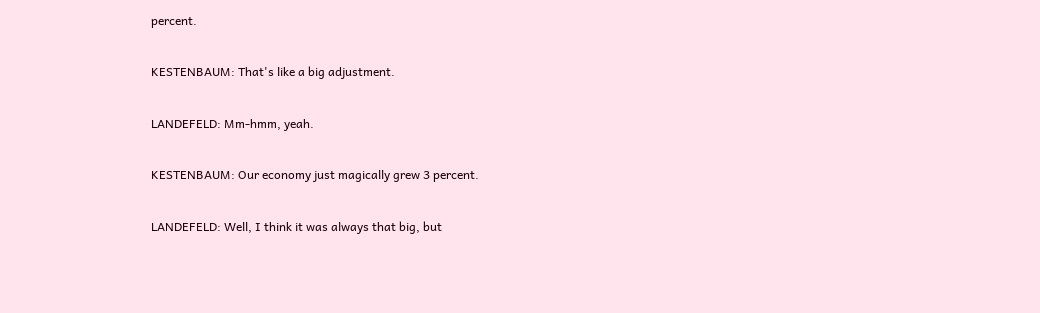percent.

KESTENBAUM: That's like a big adjustment.

LANDEFELD: Mm-hmm, yeah.

KESTENBAUM: Our economy just magically grew 3 percent.

LANDEFELD: Well, I think it was always that big, but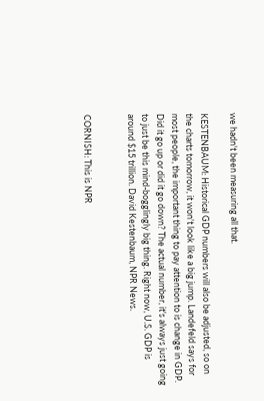we hadn't been measuring all that.

KESTENBAUM: Historical GDP numbers will also be adjusted, so on the charts tomorrow, it won't look like a big jump. Landefeld says for most people, the important thing to pay attention to is change in GDP. Did it go up or did it go down? The actual number, it's always just going to just be this mind-bogglingly big thing. Right now, U.S. GDP is around $15 trillion. David Kestenbaum, NPR News.


CORNISH: This is NPR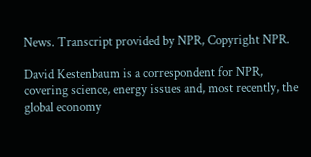News. Transcript provided by NPR, Copyright NPR.

David Kestenbaum is a correspondent for NPR, covering science, energy issues and, most recently, the global economy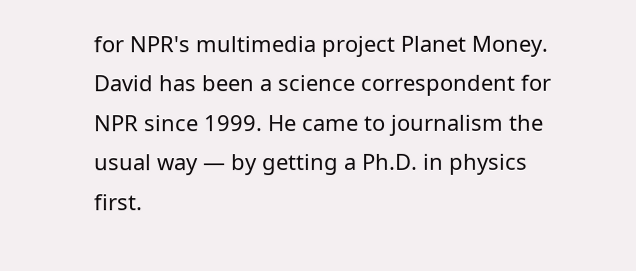for NPR's multimedia project Planet Money. David has been a science correspondent for NPR since 1999. He came to journalism the usual way — by getting a Ph.D. in physics first.